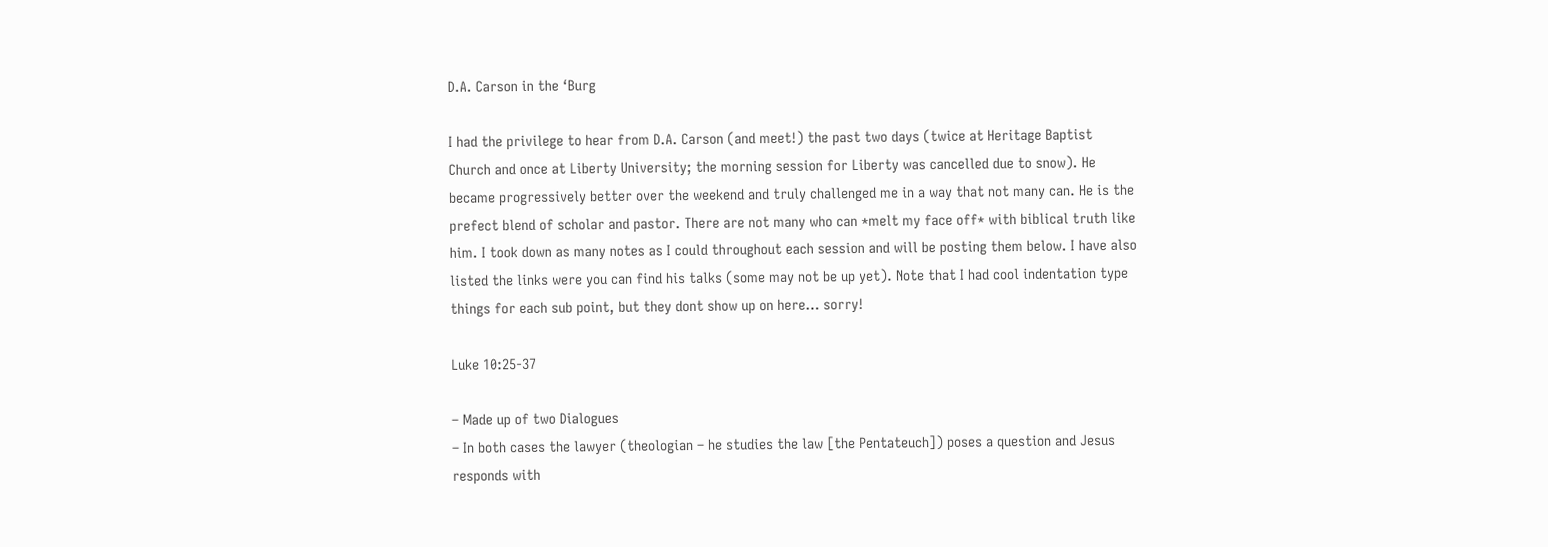D.A. Carson in the ‘Burg

I had the privilege to hear from D.A. Carson (and meet!) the past two days (twice at Heritage Baptist Church and once at Liberty University; the morning session for Liberty was cancelled due to snow). He became progressively better over the weekend and truly challenged me in a way that not many can. He is the prefect blend of scholar and pastor. There are not many who can *melt my face off* with biblical truth like him. I took down as many notes as I could throughout each session and will be posting them below. I have also listed the links were you can find his talks (some may not be up yet). Note that I had cool indentation type things for each sub point, but they dont show up on here… sorry!

Luke 10:25-37

– Made up of two Dialogues
– In both cases the lawyer (theologian – he studies the law [the Pentateuch]) poses a question and Jesus responds with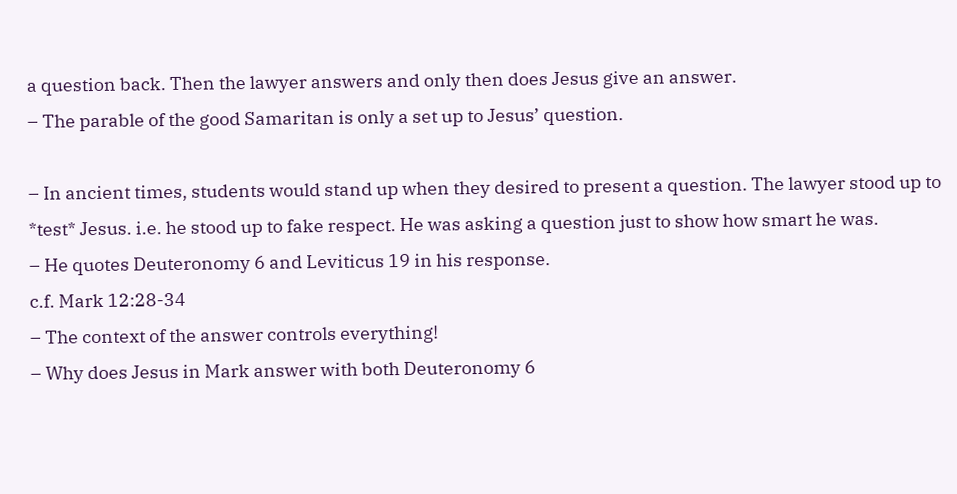a question back. Then the lawyer answers and only then does Jesus give an answer.
– The parable of the good Samaritan is only a set up to Jesus’ question.

– In ancient times, students would stand up when they desired to present a question. The lawyer stood up to *test* Jesus. i.e. he stood up to fake respect. He was asking a question just to show how smart he was.
– He quotes Deuteronomy 6 and Leviticus 19 in his response.
c.f. Mark 12:28-34
– The context of the answer controls everything!
– Why does Jesus in Mark answer with both Deuteronomy 6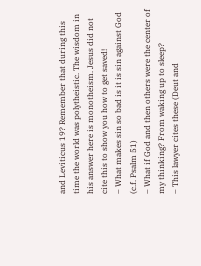and Leviticus 19? Remember that during this time the world was polytheistic. The wisdom in his answer here is monotheism. Jesus did not cite this to show you how to get saved!
– What makes sin so bad is it is sin against God (c.f. Psalm 51)
– What if God and then others were the center of my thinking? From waking up to sleep?
– This lawyer cites these (Deut and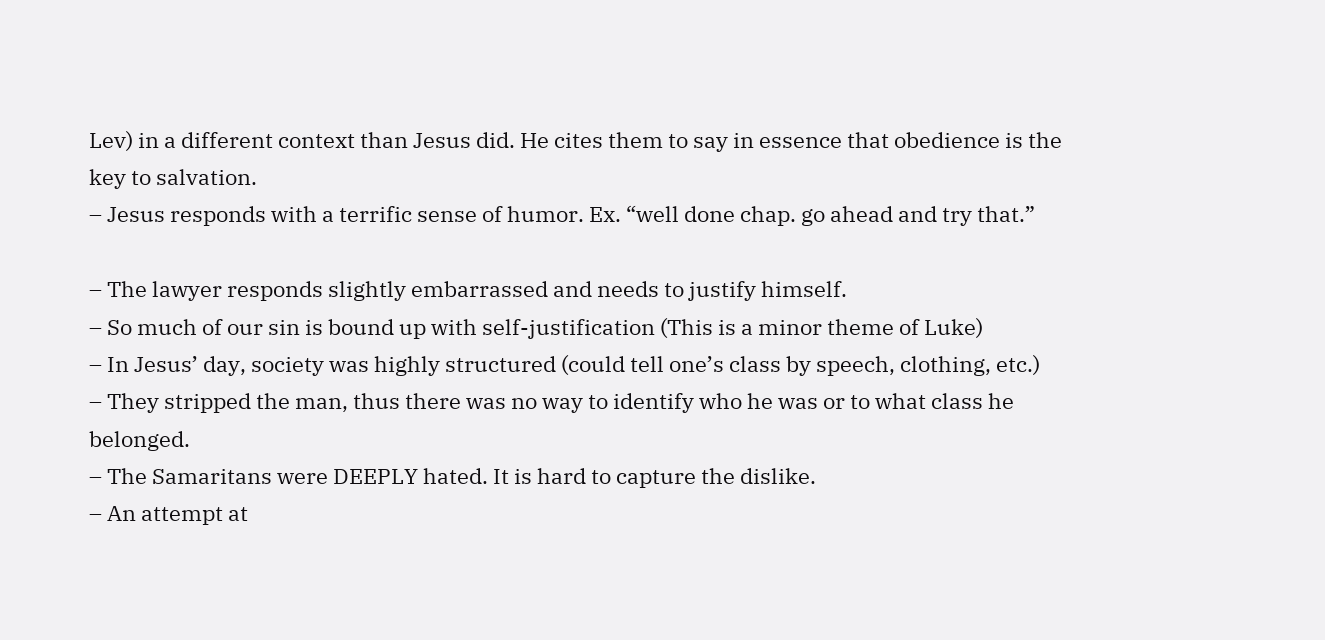Lev) in a different context than Jesus did. He cites them to say in essence that obedience is the key to salvation.
– Jesus responds with a terrific sense of humor. Ex. “well done chap. go ahead and try that.”

– The lawyer responds slightly embarrassed and needs to justify himself.
– So much of our sin is bound up with self-justification (This is a minor theme of Luke)
– In Jesus’ day, society was highly structured (could tell one’s class by speech, clothing, etc.)
– They stripped the man, thus there was no way to identify who he was or to what class he belonged.
– The Samaritans were DEEPLY hated. It is hard to capture the dislike.
– An attempt at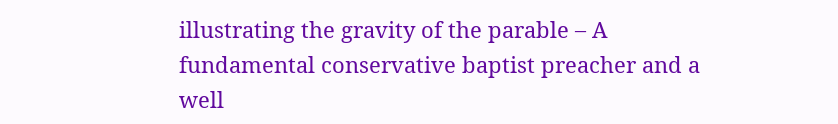illustrating the gravity of the parable – A fundamental conservative baptist preacher and a well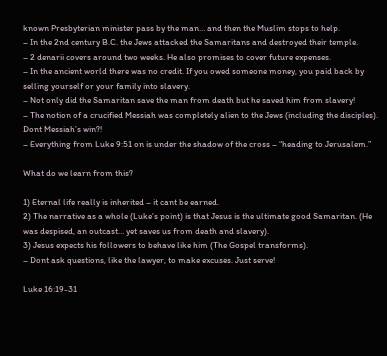known Presbyterian minister pass by the man… and then the Muslim stops to help.
– In the 2nd century B.C. the Jews attacked the Samaritans and destroyed their temple.
– 2 denarii covers around two weeks. He also promises to cover future expenses.
– In the ancient world there was no credit. If you owed someone money, you paid back by selling yourself or your family into slavery.
– Not only did the Samaritan save the man from death but he saved him from slavery!
– The notion of a crucified Messiah was completely alien to the Jews (including the disciples). Dont Messiah’s win?!
– Everything from Luke 9:51 on is under the shadow of the cross – “heading to Jerusalem.”

What do we learn from this?

1) Eternal life really is inherited – it cant be earned.
2) The narrative as a whole (Luke’s point) is that Jesus is the ultimate good Samaritan. (He was despised, an outcast… yet saves us from death and slavery).
3) Jesus expects his followers to behave like him (The Gospel transforms).
– Dont ask questions, like the lawyer, to make excuses. Just serve!

Luke 16:19-31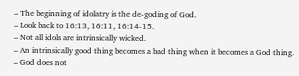– The beginning of idolatry is the de-goding of God.
– Look back to 16:13, 16:11, 16:14-15.
– Not all idols are intrinsically wicked.
– An intrinsically good thing becomes a bad thing when it becomes a God thing.
– God does not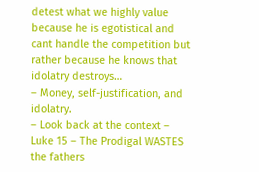detest what we highly value because he is egotistical and cant handle the competition but rather because he knows that idolatry destroys…
– Money, self-justification, and idolatry.
– Look back at the context – Luke 15 – The Prodigal WASTES the fathers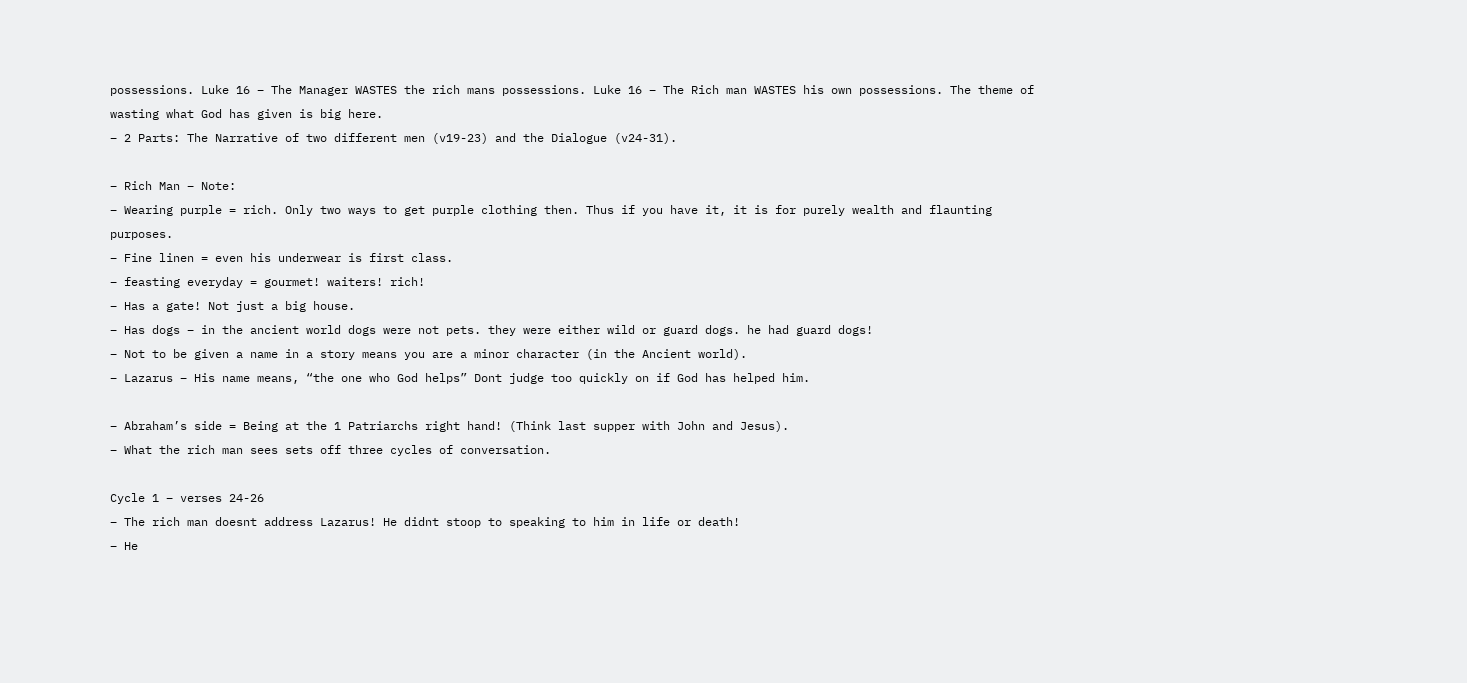possessions. Luke 16 – The Manager WASTES the rich mans possessions. Luke 16 – The Rich man WASTES his own possessions. The theme of wasting what God has given is big here.
– 2 Parts: The Narrative of two different men (v19-23) and the Dialogue (v24-31).

– Rich Man – Note:
– Wearing purple = rich. Only two ways to get purple clothing then. Thus if you have it, it is for purely wealth and flaunting purposes.
– Fine linen = even his underwear is first class.
– feasting everyday = gourmet! waiters! rich!
– Has a gate! Not just a big house.
– Has dogs – in the ancient world dogs were not pets. they were either wild or guard dogs. he had guard dogs!
– Not to be given a name in a story means you are a minor character (in the Ancient world).
– Lazarus – His name means, “the one who God helps” Dont judge too quickly on if God has helped him.

– Abraham’s side = Being at the 1 Patriarchs right hand! (Think last supper with John and Jesus).
– What the rich man sees sets off three cycles of conversation.

Cycle 1 – verses 24-26
– The rich man doesnt address Lazarus! He didnt stoop to speaking to him in life or death!
– He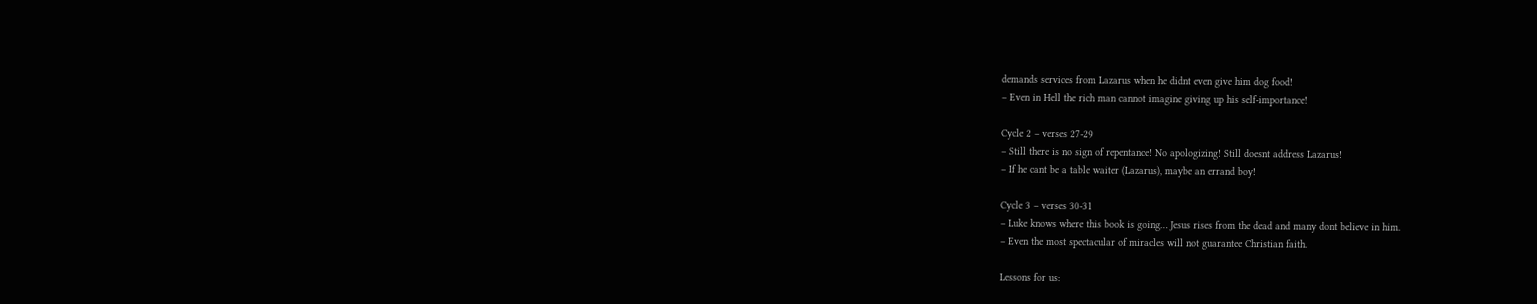demands services from Lazarus when he didnt even give him dog food!
– Even in Hell the rich man cannot imagine giving up his self-importance!

Cycle 2 – verses 27-29
– Still there is no sign of repentance! No apologizing! Still doesnt address Lazarus!
– If he cant be a table waiter (Lazarus), maybe an errand boy!

Cycle 3 – verses 30-31
– Luke knows where this book is going… Jesus rises from the dead and many dont believe in him.
– Even the most spectacular of miracles will not guarantee Christian faith.

Lessons for us: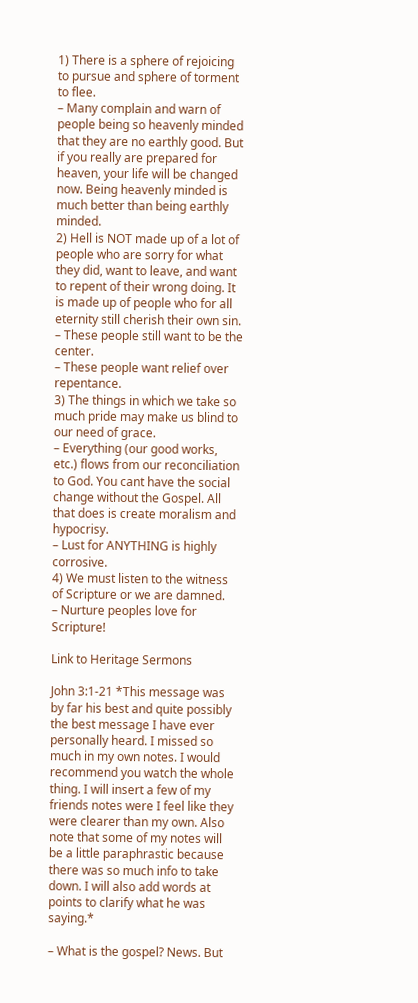1) There is a sphere of rejoicing to pursue and sphere of torment to flee.
– Many complain and warn of people being so heavenly minded that they are no earthly good. But if you really are prepared for heaven, your life will be changed now. Being heavenly minded is much better than being earthly minded.
2) Hell is NOT made up of a lot of people who are sorry for what they did, want to leave, and want to repent of their wrong doing. It is made up of people who for all eternity still cherish their own sin.
– These people still want to be the center.
– These people want relief over repentance.
3) The things in which we take so much pride may make us blind to our need of grace.
– Everything (our good works, etc.) flows from our reconciliation to God. You cant have the social change without the Gospel. All that does is create moralism and hypocrisy.
– Lust for ANYTHING is highly corrosive.
4) We must listen to the witness of Scripture or we are damned.
– Nurture peoples love for Scripture!

Link to Heritage Sermons

John 3:1-21 *This message was by far his best and quite possibly the best message I have ever personally heard. I missed so much in my own notes. I would recommend you watch the whole thing. I will insert a few of my friends notes were I feel like they were clearer than my own. Also note that some of my notes will be a little paraphrastic because there was so much info to take down. I will also add words at points to clarify what he was saying.*

– What is the gospel? News. But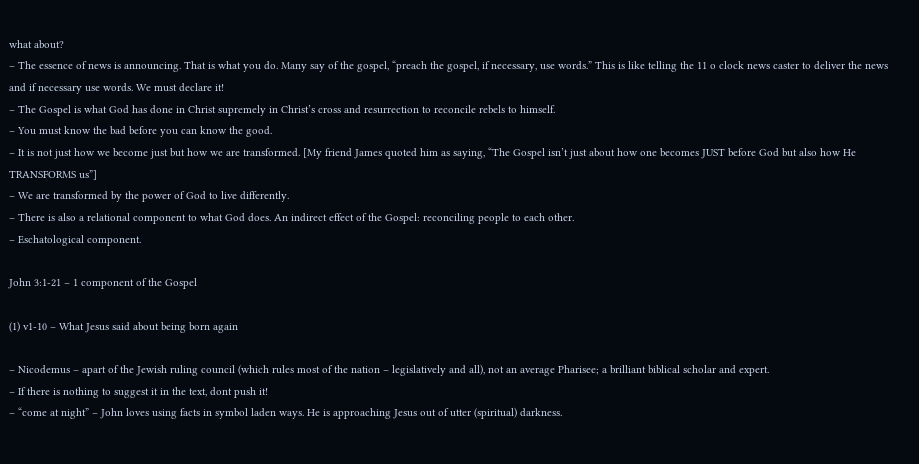what about?
– The essence of news is announcing. That is what you do. Many say of the gospel, “preach the gospel, if necessary, use words.” This is like telling the 11 o clock news caster to deliver the news and if necessary use words. We must declare it!
– The Gospel is what God has done in Christ supremely in Christ’s cross and resurrection to reconcile rebels to himself.
– You must know the bad before you can know the good.
– It is not just how we become just but how we are transformed. [My friend James quoted him as saying, “The Gospel isn’t just about how one becomes JUST before God but also how He TRANSFORMS us”]
– We are transformed by the power of God to live differently.
– There is also a relational component to what God does. An indirect effect of the Gospel: reconciling people to each other.
– Eschatological component.

John 3:1-21 – 1 component of the Gospel

(1) v1-10 – What Jesus said about being born again

– Nicodemus – apart of the Jewish ruling council (which rules most of the nation – legislatively and all), not an average Pharisee; a brilliant biblical scholar and expert.
– If there is nothing to suggest it in the text, dont push it!
– “come at night” – John loves using facts in symbol laden ways. He is approaching Jesus out of utter (spiritual) darkness.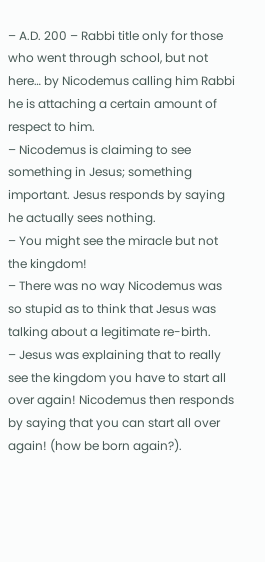– A.D. 200 – Rabbi title only for those who went through school, but not here… by Nicodemus calling him Rabbi he is attaching a certain amount of respect to him.
– Nicodemus is claiming to see something in Jesus; something important. Jesus responds by saying he actually sees nothing.
– You might see the miracle but not the kingdom!
– There was no way Nicodemus was so stupid as to think that Jesus was talking about a legitimate re-birth.
– Jesus was explaining that to really see the kingdom you have to start all over again! Nicodemus then responds by saying that you can start all over again! (how be born again?).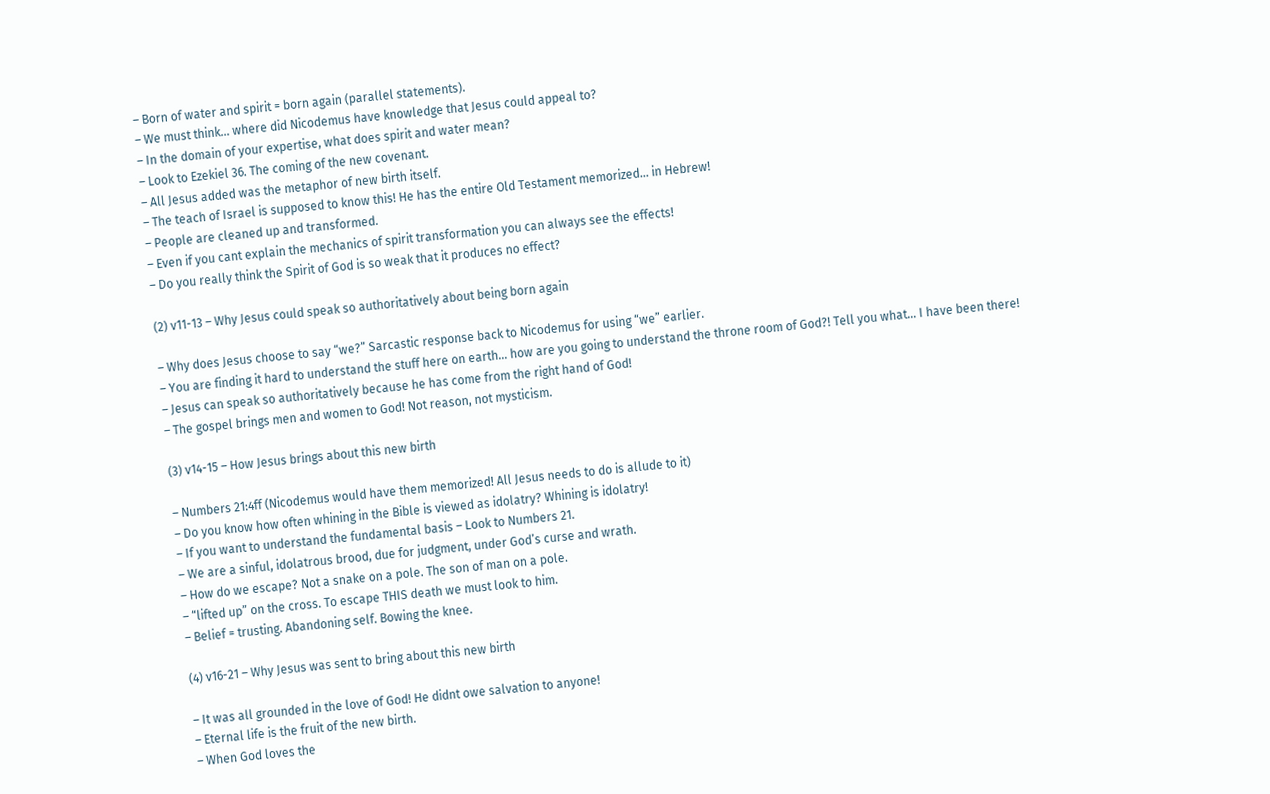– Born of water and spirit = born again (parallel statements).
– We must think… where did Nicodemus have knowledge that Jesus could appeal to?
– In the domain of your expertise, what does spirit and water mean?
– Look to Ezekiel 36. The coming of the new covenant.
– All Jesus added was the metaphor of new birth itself.
– The teach of Israel is supposed to know this! He has the entire Old Testament memorized… in Hebrew!
– People are cleaned up and transformed.
– Even if you cant explain the mechanics of spirit transformation you can always see the effects!
– Do you really think the Spirit of God is so weak that it produces no effect?

(2) v11-13 – Why Jesus could speak so authoritatively about being born again

– Why does Jesus choose to say “we?” Sarcastic response back to Nicodemus for using “we” earlier.
– You are finding it hard to understand the stuff here on earth… how are you going to understand the throne room of God?! Tell you what… I have been there!
– Jesus can speak so authoritatively because he has come from the right hand of God!
– The gospel brings men and women to God! Not reason, not mysticism.

(3) v14-15 – How Jesus brings about this new birth

– Numbers 21:4ff (Nicodemus would have them memorized! All Jesus needs to do is allude to it)
– Do you know how often whining in the Bible is viewed as idolatry? Whining is idolatry!
– If you want to understand the fundamental basis – Look to Numbers 21.
– We are a sinful, idolatrous brood, due for judgment, under God’s curse and wrath.
– How do we escape? Not a snake on a pole. The son of man on a pole.
– “lifted up” on the cross. To escape THIS death we must look to him.
– Belief = trusting. Abandoning self. Bowing the knee.

(4) v16-21 – Why Jesus was sent to bring about this new birth

– It was all grounded in the love of God! He didnt owe salvation to anyone!
– Eternal life is the fruit of the new birth.
– When God loves the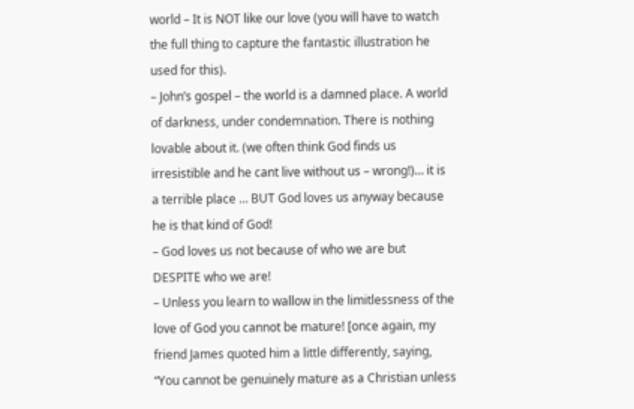world – It is NOT like our love (you will have to watch the full thing to capture the fantastic illustration he used for this).
– John’s gospel – the world is a damned place. A world of darkness, under condemnation. There is nothing lovable about it. (we often think God finds us irresistible and he cant live without us – wrong!)… it is a terrible place … BUT God loves us anyway because he is that kind of God!
– God loves us not because of who we are but DESPITE who we are!
– Unless you learn to wallow in the limitlessness of the love of God you cannot be mature! [once again, my friend James quoted him a little differently, saying, “You cannot be genuinely mature as a Christian unless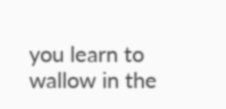you learn to wallow in the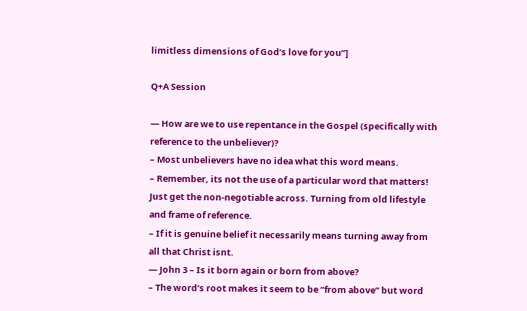limitless dimensions of God’s love for you”]

Q+A Session

— How are we to use repentance in the Gospel (specifically with reference to the unbeliever)?
– Most unbelievers have no idea what this word means.
– Remember, its not the use of a particular word that matters! Just get the non-negotiable across. Turning from old lifestyle and frame of reference.
– If it is genuine belief it necessarily means turning away from all that Christ isnt.
— John 3 – Is it born again or born from above?
– The word’s root makes it seem to be “from above” but word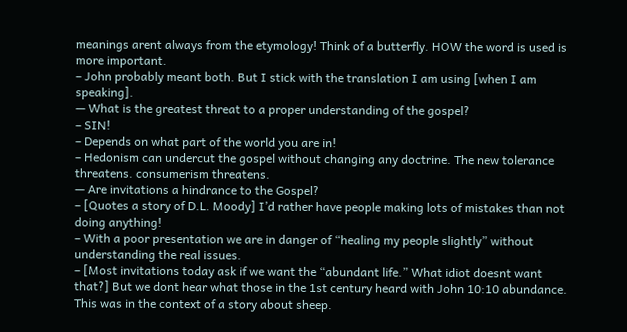meanings arent always from the etymology! Think of a butterfly. HOW the word is used is more important.
– John probably meant both. But I stick with the translation I am using [when I am speaking].
— What is the greatest threat to a proper understanding of the gospel?
– SIN!
– Depends on what part of the world you are in!
– Hedonism can undercut the gospel without changing any doctrine. The new tolerance threatens. consumerism threatens.
— Are invitations a hindrance to the Gospel?
– [Quotes a story of D.L. Moody] I’d rather have people making lots of mistakes than not doing anything!
– With a poor presentation we are in danger of “healing my people slightly” without understanding the real issues.
– [Most invitations today ask if we want the “abundant life.” What idiot doesnt want that?] But we dont hear what those in the 1st century heard with John 10:10 abundance. This was in the context of a story about sheep.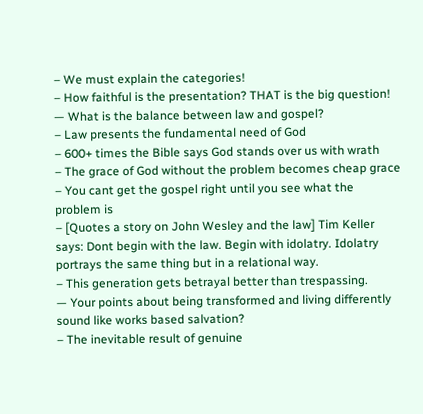– We must explain the categories!
– How faithful is the presentation? THAT is the big question!
— What is the balance between law and gospel?
– Law presents the fundamental need of God
– 600+ times the Bible says God stands over us with wrath
– The grace of God without the problem becomes cheap grace
– You cant get the gospel right until you see what the problem is
– [Quotes a story on John Wesley and the law] Tim Keller says: Dont begin with the law. Begin with idolatry. Idolatry portrays the same thing but in a relational way.
– This generation gets betrayal better than trespassing.
— Your points about being transformed and living differently sound like works based salvation?
– The inevitable result of genuine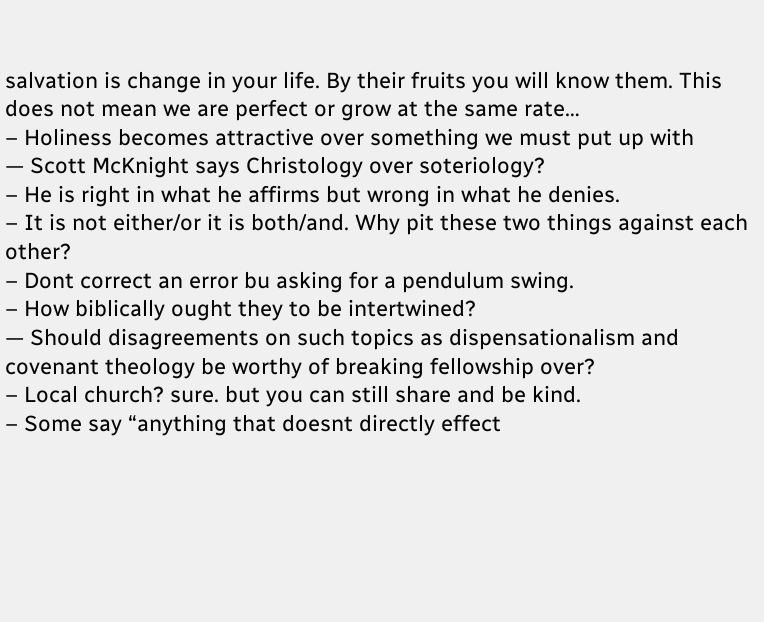salvation is change in your life. By their fruits you will know them. This does not mean we are perfect or grow at the same rate…
– Holiness becomes attractive over something we must put up with
— Scott McKnight says Christology over soteriology?
– He is right in what he affirms but wrong in what he denies.
– It is not either/or it is both/and. Why pit these two things against each other?
– Dont correct an error bu asking for a pendulum swing.
– How biblically ought they to be intertwined?
— Should disagreements on such topics as dispensationalism and covenant theology be worthy of breaking fellowship over?
– Local church? sure. but you can still share and be kind.
– Some say “anything that doesnt directly effect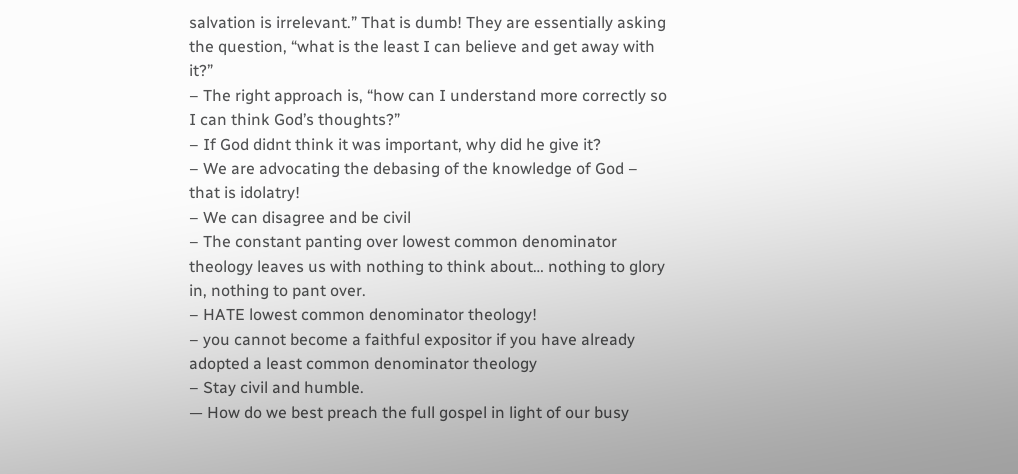salvation is irrelevant.” That is dumb! They are essentially asking the question, “what is the least I can believe and get away with it?”
– The right approach is, “how can I understand more correctly so I can think God’s thoughts?”
– If God didnt think it was important, why did he give it?
– We are advocating the debasing of the knowledge of God – that is idolatry!
– We can disagree and be civil
– The constant panting over lowest common denominator theology leaves us with nothing to think about… nothing to glory in, nothing to pant over.
– HATE lowest common denominator theology!
– you cannot become a faithful expositor if you have already adopted a least common denominator theology
– Stay civil and humble.
— How do we best preach the full gospel in light of our busy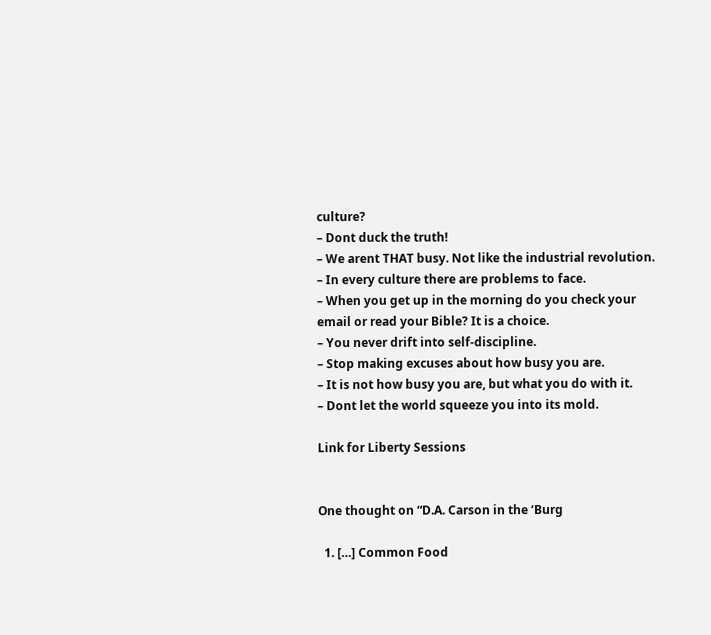culture?
– Dont duck the truth!
– We arent THAT busy. Not like the industrial revolution.
– In every culture there are problems to face.
– When you get up in the morning do you check your email or read your Bible? It is a choice.
– You never drift into self-discipline.
– Stop making excuses about how busy you are.
– It is not how busy you are, but what you do with it.
– Dont let the world squeeze you into its mold.

Link for Liberty Sessions


One thought on “D.A. Carson in the ‘Burg

  1. […] Common Food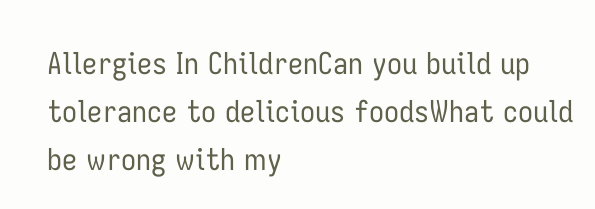Allergies In ChildrenCan you build up tolerance to delicious foodsWhat could be wrong with my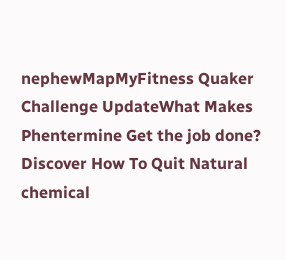nephewMapMyFitness Quaker Challenge UpdateWhat Makes Phentermine Get the job done? Discover How To Quit Natural chemical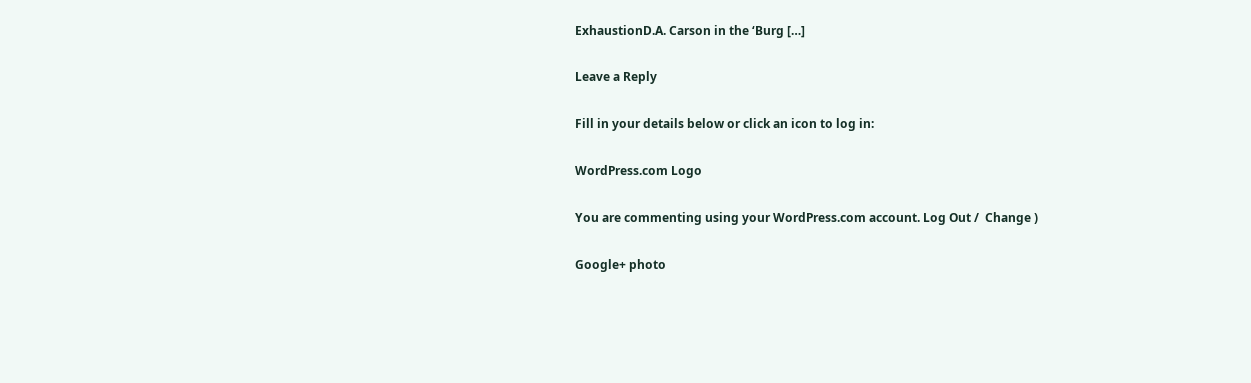ExhaustionD.A. Carson in the ‘Burg […]

Leave a Reply

Fill in your details below or click an icon to log in:

WordPress.com Logo

You are commenting using your WordPress.com account. Log Out /  Change )

Google+ photo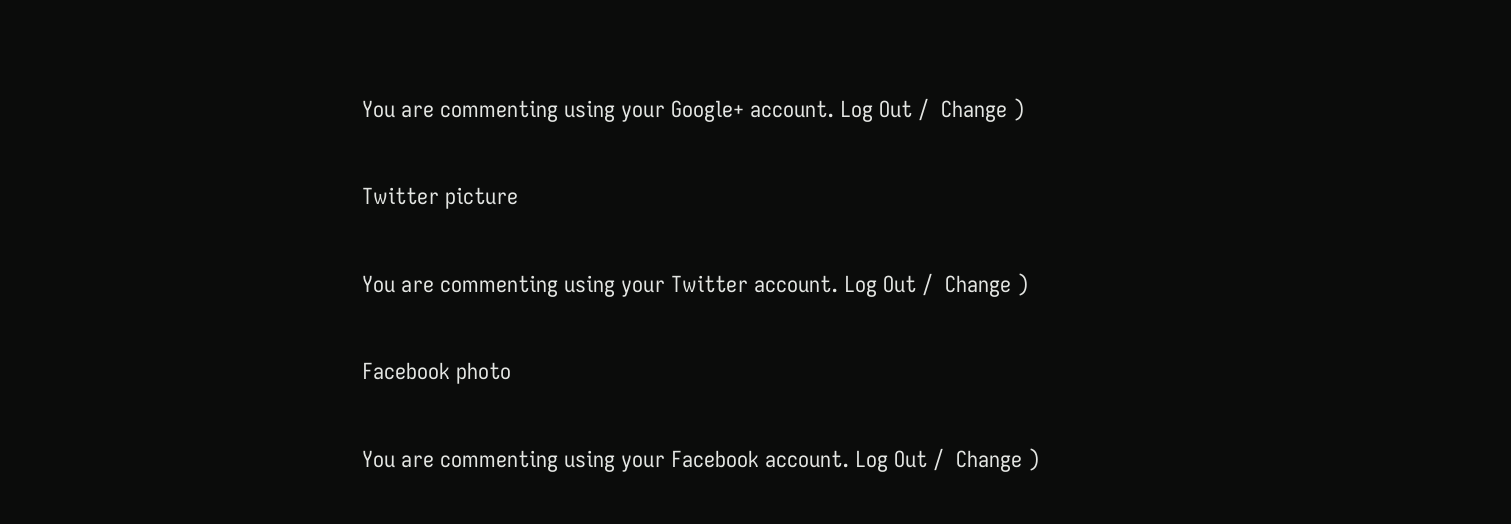You are commenting using your Google+ account. Log Out /  Change )

Twitter picture

You are commenting using your Twitter account. Log Out /  Change )

Facebook photo

You are commenting using your Facebook account. Log Out /  Change )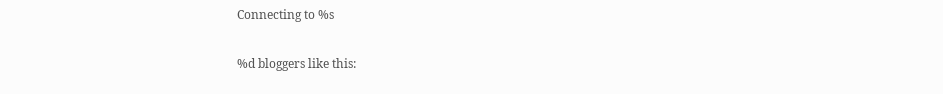Connecting to %s

%d bloggers like this: